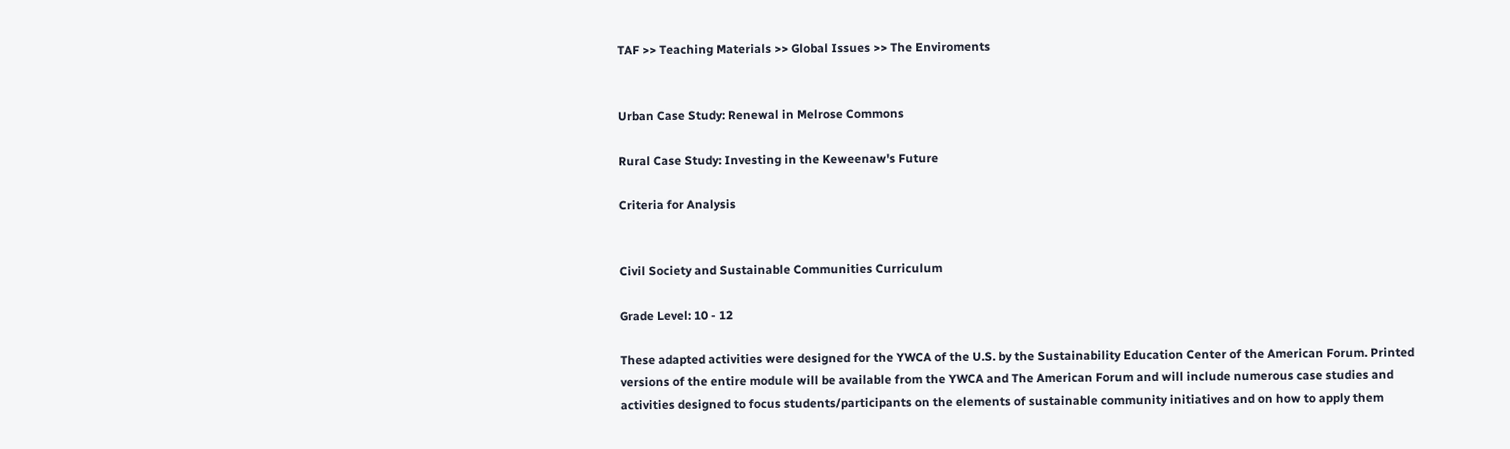TAF >> Teaching Materials >> Global Issues >> The Enviroments


Urban Case Study: Renewal in Melrose Commons

Rural Case Study: Investing in the Keweenaw's Future

Criteria for Analysis


Civil Society and Sustainable Communities Curriculum

Grade Level: 10 - 12

These adapted activities were designed for the YWCA of the U.S. by the Sustainability Education Center of the American Forum. Printed versions of the entire module will be available from the YWCA and The American Forum and will include numerous case studies and activities designed to focus students/participants on the elements of sustainable community initiatives and on how to apply them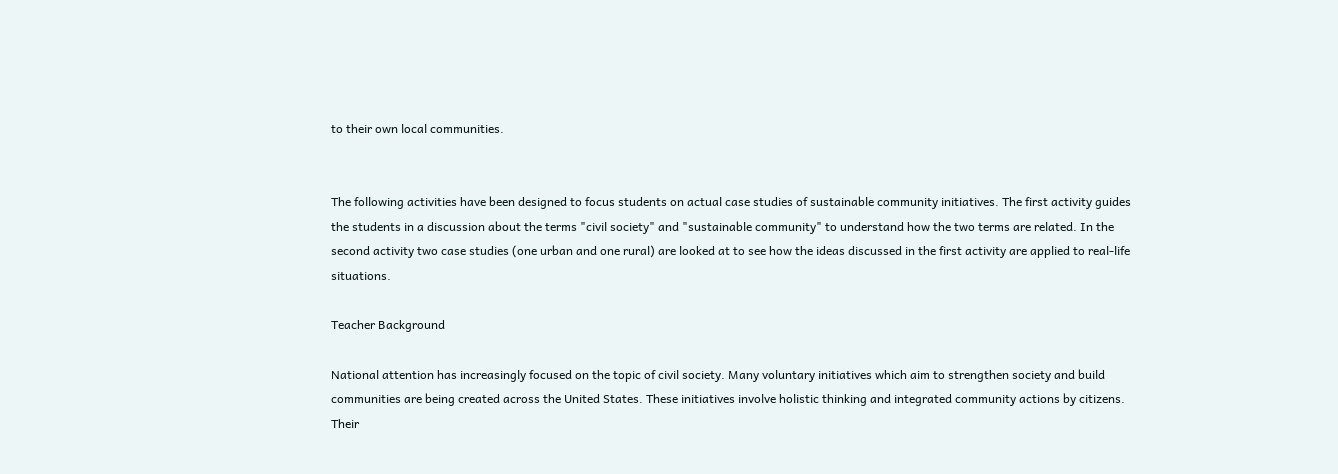to their own local communities.


The following activities have been designed to focus students on actual case studies of sustainable community initiatives. The first activity guides the students in a discussion about the terms "civil society" and "sustainable community" to understand how the two terms are related. In the second activity two case studies (one urban and one rural) are looked at to see how the ideas discussed in the first activity are applied to real-life situations.

Teacher Background

National attention has increasingly focused on the topic of civil society. Many voluntary initiatives which aim to strengthen society and build communities are being created across the United States. These initiatives involve holistic thinking and integrated community actions by citizens. Their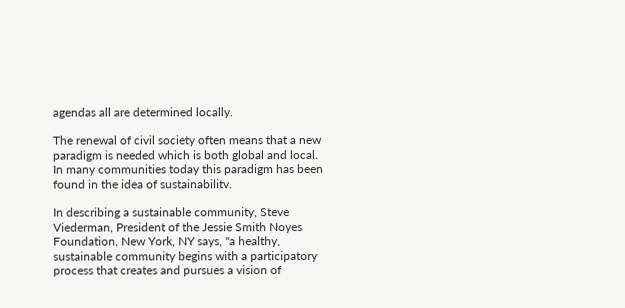agendas all are determined locally.

The renewal of civil society often means that a new paradigm is needed which is both global and local. In many communities today this paradigm has been found in the idea of sustainabilitv.

In describing a sustainable community, Steve Viederman, President of the Jessie Smith Noyes Foundation, New York, NY says, "a healthy, sustainable community begins with a participatory process that creates and pursues a vision of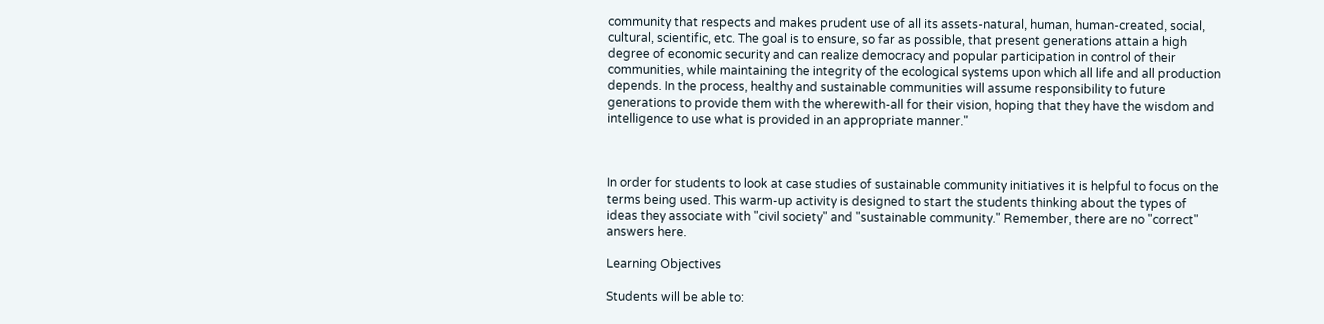community that respects and makes prudent use of all its assets-natural, human, human-created, social, cultural, scientific, etc. The goal is to ensure, so far as possible, that present generations attain a high degree of economic security and can realize democracy and popular participation in control of their communities, while maintaining the integrity of the ecological systems upon which all life and all production depends. In the process, healthy and sustainable communities will assume responsibility to future generations to provide them with the wherewith-all for their vision, hoping that they have the wisdom and intelligence to use what is provided in an appropriate manner."



In order for students to look at case studies of sustainable community initiatives it is helpful to focus on the terms being used. This warm-up activity is designed to start the students thinking about the types of ideas they associate with "civil society" and "sustainable community." Remember, there are no "correct" answers here.

Learning Objectives

Students will be able to: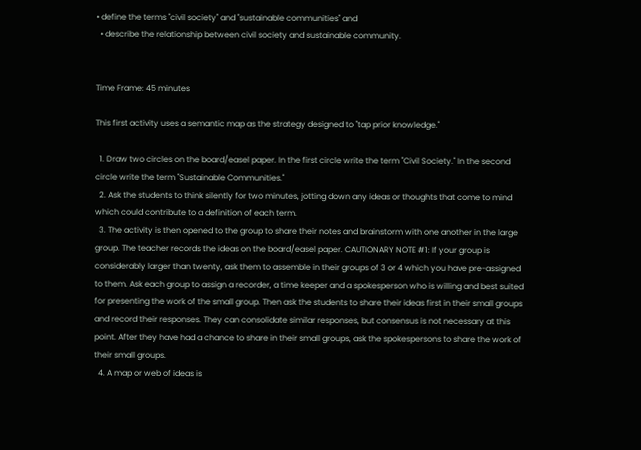• define the terms "civil society" and "sustainable communities" and
  • describe the relationship between civil society and sustainable community.


Time Frame: 45 minutes

This first activity uses a semantic map as the strategy designed to "tap prior knowledge."

  1. Draw two circles on the board/easel paper. In the first circle write the term "Civil Society." In the second circle write the term "Sustainable Communities."
  2. Ask the students to think silently for two minutes, jotting down any ideas or thoughts that come to mind which could contribute to a definition of each term.
  3. The activity is then opened to the group to share their notes and brainstorm with one another in the large group. The teacher records the ideas on the board/easel paper. CAUTIONARY NOTE #1: If your group is considerably larger than twenty, ask them to assemble in their groups of 3 or 4 which you have pre-assigned to them. Ask each group to assign a recorder, a time keeper and a spokesperson who is willing and best suited for presenting the work of the small group. Then ask the students to share their ideas first in their small groups and record their responses. They can consolidate similar responses, but consensus is not necessary at this point. After they have had a chance to share in their small groups, ask the spokespersons to share the work of their small groups.
  4. A map or web of ideas is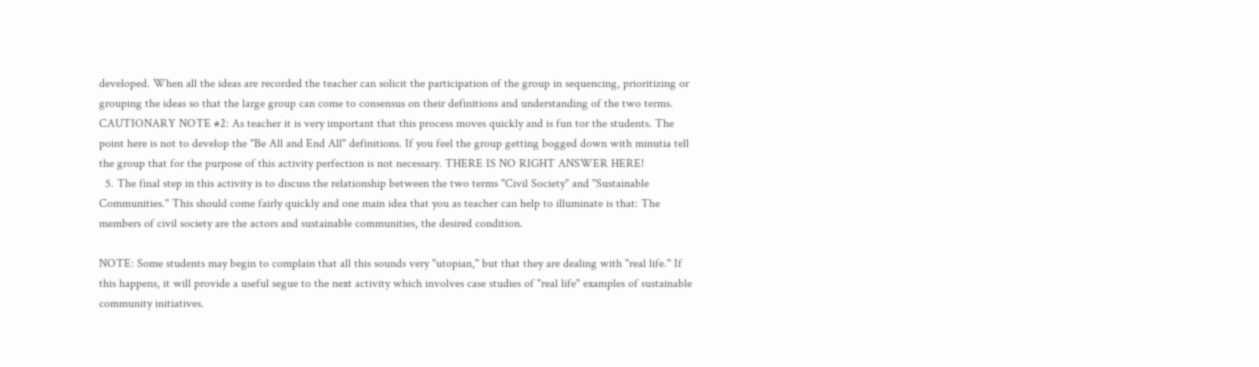developed. When all the ideas are recorded the teacher can solicit the participation of the group in sequencing, prioritizing or grouping the ideas so that the large group can come to consensus on their definitions and understanding of the two terms. CAUTIONARY NOTE #2: As teacher it is very important that this process moves quickly and is fun tor the students. The point here is not to develop the "Be All and End All" definitions. If you feel the group getting bogged down with minutia tell the group that for the purpose of this activity perfection is not necessary. THERE IS NO RIGHT ANSWER HERE!
  5. The final step in this activity is to discuss the relationship between the two terms "Civil Society" and "Sustainable Communities." This should come fairly quickly and one main idea that you as teacher can help to illuminate is that: The members of civil society are the actors and sustainable communities, the desired condition.

NOTE: Some students may begin to complain that all this sounds very "utopian," but that they are dealing with "real life." If this happens, it will provide a useful segue to the next activity which involves case studies of "real life" examples of sustainable community initiatives.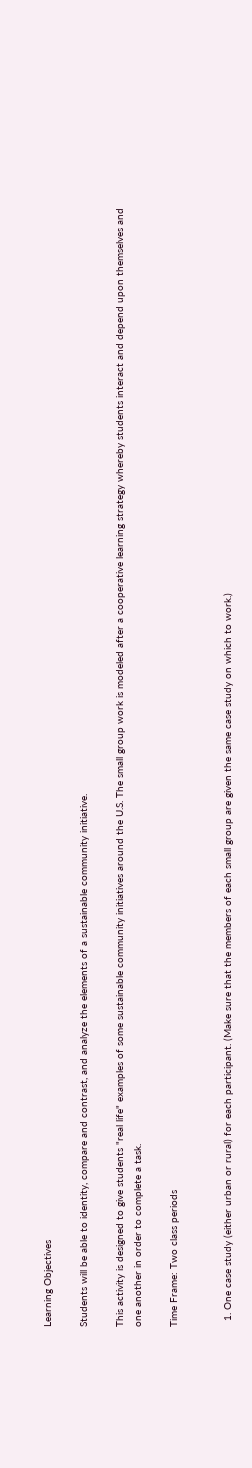Learning Objectives

Students will be able to identity, compare and contrast, and analyze the elements of a sustainable community initiative.

This activity is designed to give students "real life" examples of some sustainable community initiatives around the U.S. The small group work is modeled after a cooperative learning strategy whereby students interact and depend upon themselves and one another in order to complete a task.

Time Frame: Two class periods


  1. One case study (either urban or rural) for each participant. (Make sure that the members of each small group are given the same case study on which to work.)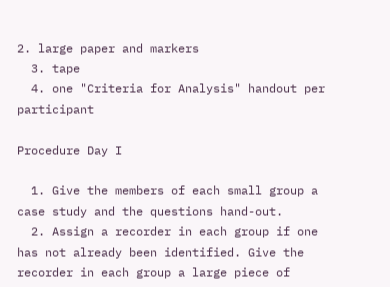2. large paper and markers
  3. tape
  4. one "Criteria for Analysis" handout per participant

Procedure Day I

  1. Give the members of each small group a case study and the questions hand-out.
  2. Assign a recorder in each group if one has not already been identified. Give the recorder in each group a large piece of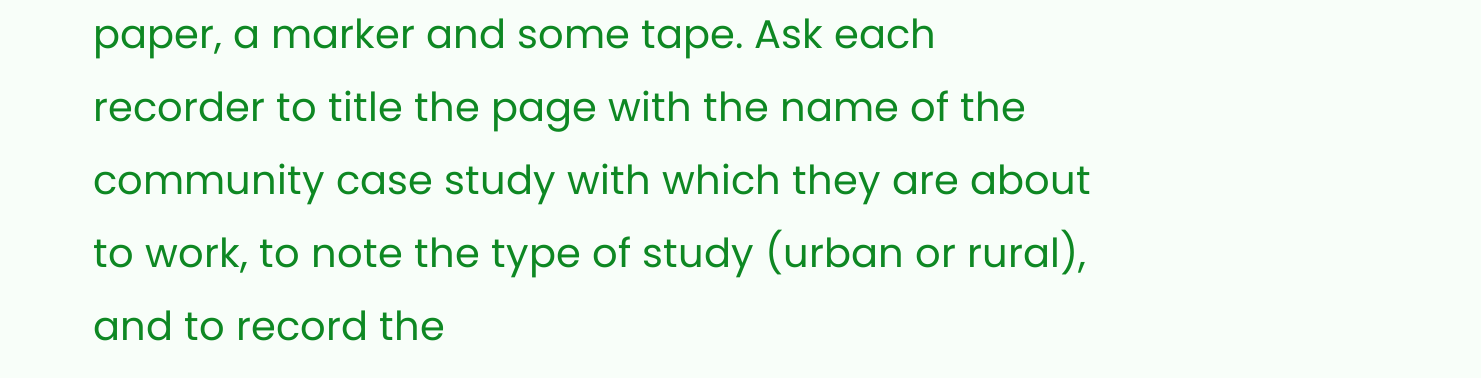paper, a marker and some tape. Ask each recorder to title the page with the name of the community case study with which they are about to work, to note the type of study (urban or rural), and to record the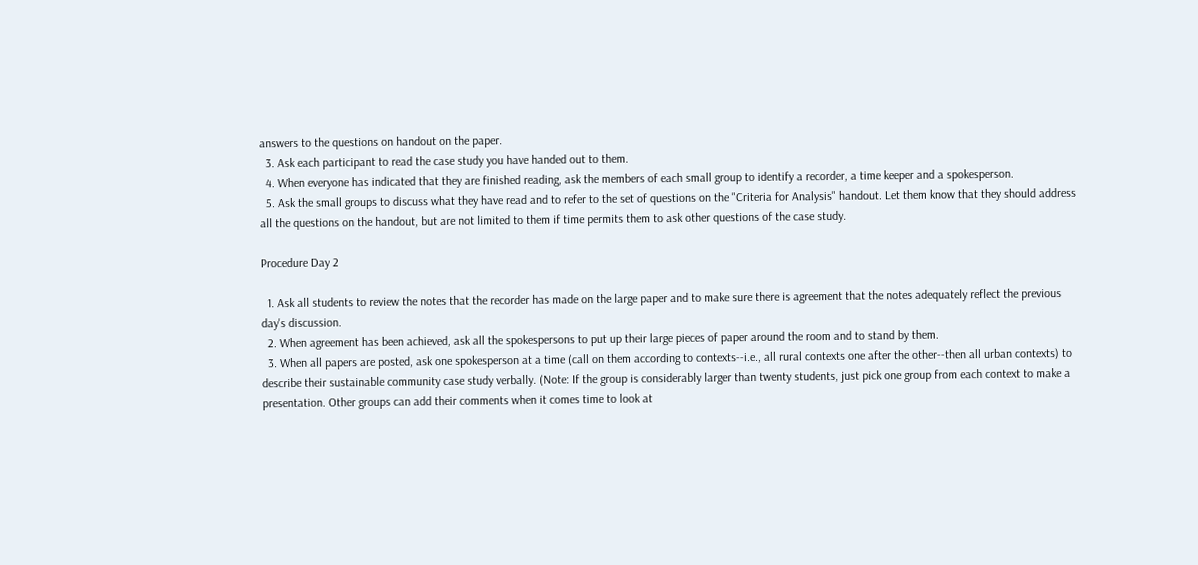answers to the questions on handout on the paper.
  3. Ask each participant to read the case study you have handed out to them.
  4. When everyone has indicated that they are finished reading, ask the members of each small group to identify a recorder, a time keeper and a spokesperson.
  5. Ask the small groups to discuss what they have read and to refer to the set of questions on the "Criteria for Analysis" handout. Let them know that they should address all the questions on the handout, but are not limited to them if time permits them to ask other questions of the case study.

Procedure Day 2

  1. Ask all students to review the notes that the recorder has made on the large paper and to make sure there is agreement that the notes adequately reflect the previous day's discussion.
  2. When agreement has been achieved, ask all the spokespersons to put up their large pieces of paper around the room and to stand by them.
  3. When all papers are posted, ask one spokesperson at a time (call on them according to contexts--i.e., all rural contexts one after the other--then all urban contexts) to describe their sustainable community case study verbally. (Note: If the group is considerably larger than twenty students, just pick one group from each context to make a presentation. Other groups can add their comments when it comes time to look at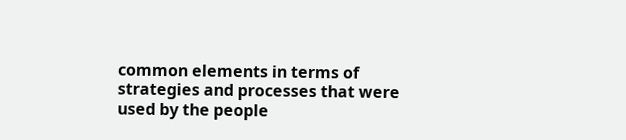common elements in terms of strategies and processes that were used by the people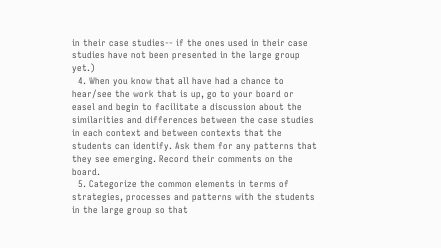in their case studies-- if the ones used in their case studies have not been presented in the large group yet.)
  4. When you know that all have had a chance to hear/see the work that is up, go to your board or easel and begin to facilitate a discussion about the similarities and differences between the case studies in each context and between contexts that the students can identify. Ask them for any patterns that they see emerging. Record their comments on the board.
  5. Categorize the common elements in terms of strategies, processes and patterns with the students in the large group so that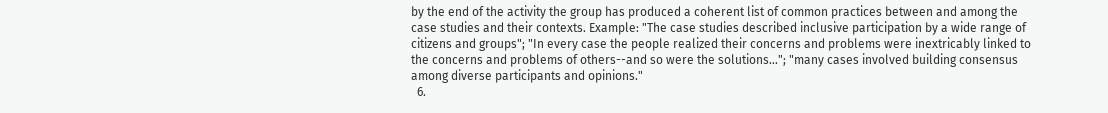by the end of the activity the group has produced a coherent list of common practices between and among the case studies and their contexts. Example: "The case studies described inclusive participation by a wide range of citizens and groups"; "In every case the people realized their concerns and problems were inextricably linked to the concerns and problems of others--and so were the solutions..."; "many cases involved building consensus among diverse participants and opinions."
  6.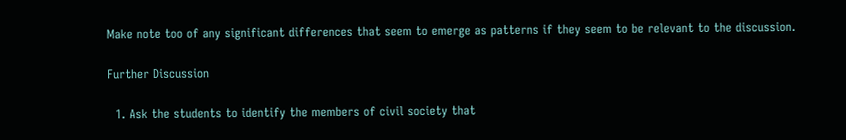Make note too of any significant differences that seem to emerge as patterns if they seem to be relevant to the discussion.

Further Discussion

  1. Ask the students to identify the members of civil society that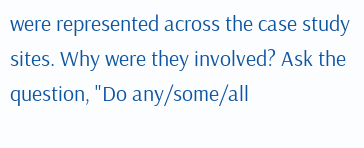were represented across the case study sites. Why were they involved? Ask the question, "Do any/some/all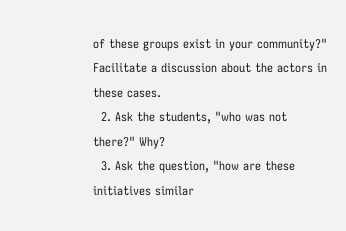of these groups exist in your community?" Facilitate a discussion about the actors in these cases.
  2. Ask the students, "who was not there?" Why?
  3. Ask the question, "how are these initiatives similar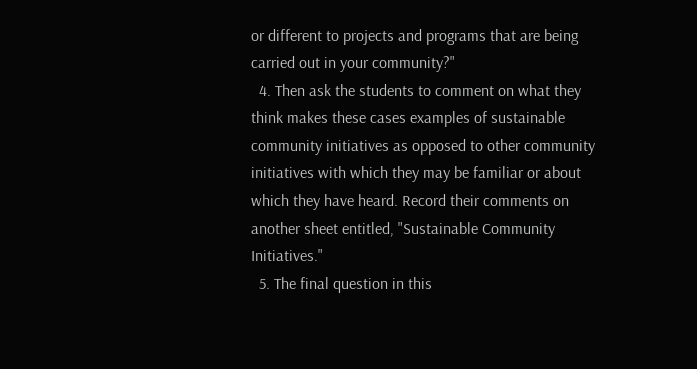or different to projects and programs that are being carried out in your community?"
  4. Then ask the students to comment on what they think makes these cases examples of sustainable community initiatives as opposed to other community initiatives with which they may be familiar or about which they have heard. Record their comments on another sheet entitled, "Sustainable Community Initiatives."
  5. The final question in this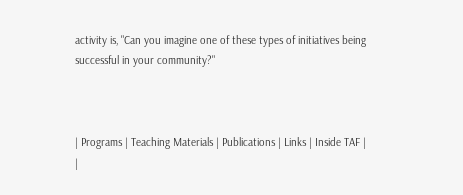activity is, "Can you imagine one of these types of initiatives being successful in your community?"



| Programs | Teaching Materials | Publications | Links | Inside TAF |
|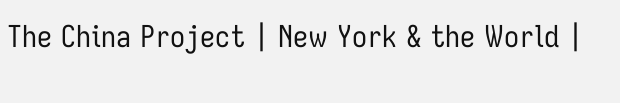The China Project | New York & the World |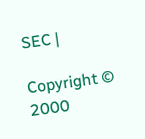SEC |

Copyright ©
2000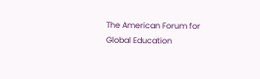The American Forum for Global Education